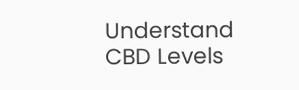Understand CBD Levels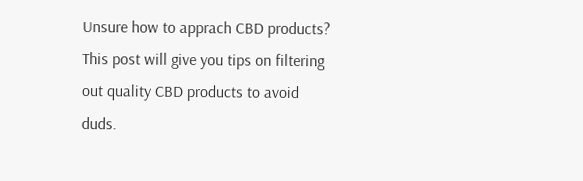Unsure how to apprach CBD products? This post will give you tips on filtering out quality CBD products to avoid duds.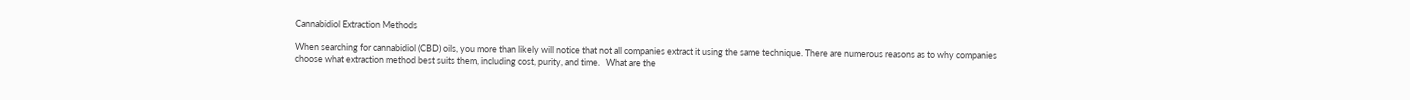Cannabidiol Extraction Methods

When searching for cannabidiol (CBD) oils, you more than likely will notice that not all companies extract it using the same technique. There are numerous reasons as to why companies choose what extraction method best suits them, including cost, purity, and time.   What are the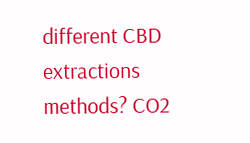different CBD extractions methods? CO2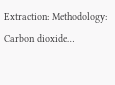Extraction: Methodology: Carbon dioxide…